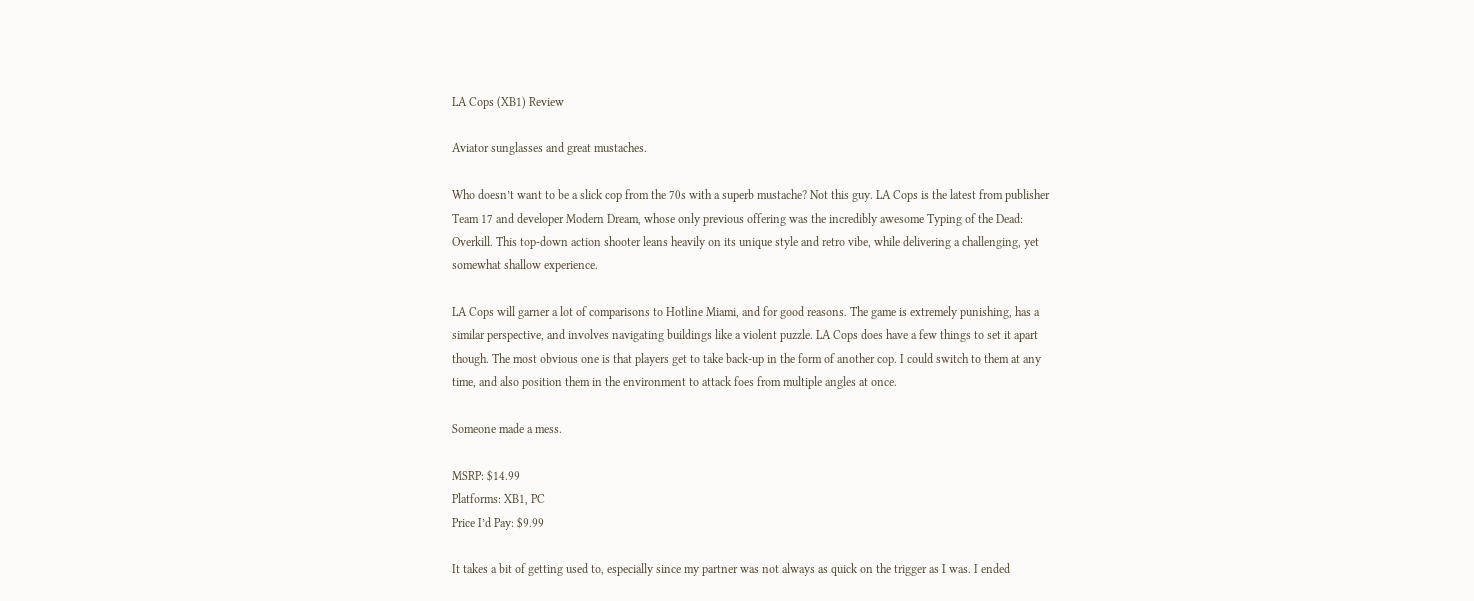LA Cops (XB1) Review

Aviator sunglasses and great mustaches.

Who doesn’t want to be a slick cop from the 70s with a superb mustache? Not this guy. LA Cops is the latest from publisher Team 17 and developer Modern Dream, whose only previous offering was the incredibly awesome Typing of the Dead: Overkill. This top-down action shooter leans heavily on its unique style and retro vibe, while delivering a challenging, yet somewhat shallow experience.

LA Cops will garner a lot of comparisons to Hotline Miami, and for good reasons. The game is extremely punishing, has a similar perspective, and involves navigating buildings like a violent puzzle. LA Cops does have a few things to set it apart though. The most obvious one is that players get to take back-up in the form of another cop. I could switch to them at any time, and also position them in the environment to attack foes from multiple angles at once.

Someone made a mess.

MSRP: $14.99
Platforms: XB1, PC
Price I’d Pay: $9.99

It takes a bit of getting used to, especially since my partner was not always as quick on the trigger as I was. I ended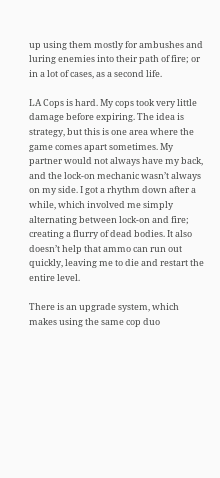up using them mostly for ambushes and luring enemies into their path of fire; or in a lot of cases, as a second life.

LA Cops is hard. My cops took very little damage before expiring. The idea is strategy, but this is one area where the game comes apart sometimes. My partner would not always have my back, and the lock-on mechanic wasn’t always on my side. I got a rhythm down after a while, which involved me simply alternating between lock-on and fire; creating a flurry of dead bodies. It also doesn’t help that ammo can run out quickly, leaving me to die and restart the entire level.

There is an upgrade system, which makes using the same cop duo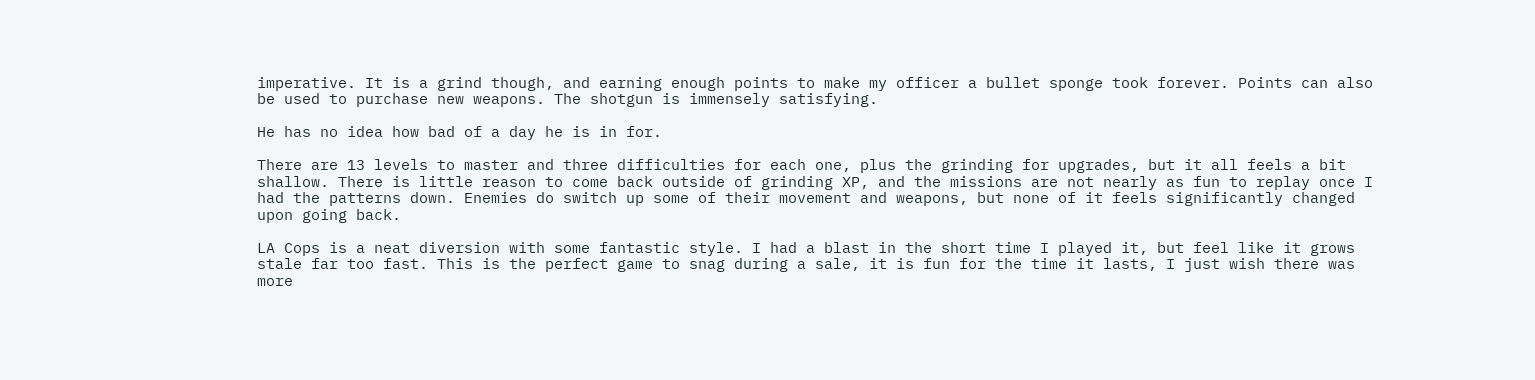imperative. It is a grind though, and earning enough points to make my officer a bullet sponge took forever. Points can also be used to purchase new weapons. The shotgun is immensely satisfying.

He has no idea how bad of a day he is in for.

There are 13 levels to master and three difficulties for each one, plus the grinding for upgrades, but it all feels a bit shallow. There is little reason to come back outside of grinding XP, and the missions are not nearly as fun to replay once I had the patterns down. Enemies do switch up some of their movement and weapons, but none of it feels significantly changed upon going back.

LA Cops is a neat diversion with some fantastic style. I had a blast in the short time I played it, but feel like it grows stale far too fast. This is the perfect game to snag during a sale, it is fun for the time it lasts, I just wish there was more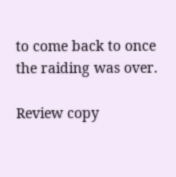to come back to once the raiding was over.

Review copy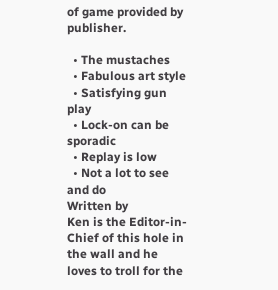of game provided by publisher.

  • The mustaches
  • Fabulous art style
  • Satisfying gun play
  • Lock-on can be sporadic
  • Replay is low
  • Not a lot to see and do
Written by
Ken is the Editor-in-Chief of this hole in the wall and he loves to troll for the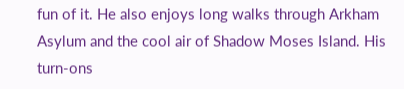fun of it. He also enjoys long walks through Arkham Asylum and the cool air of Shadow Moses Island. His turn-ons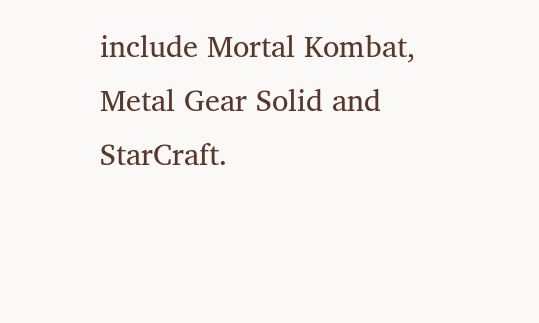include Mortal Kombat, Metal Gear Solid and StarCraft.